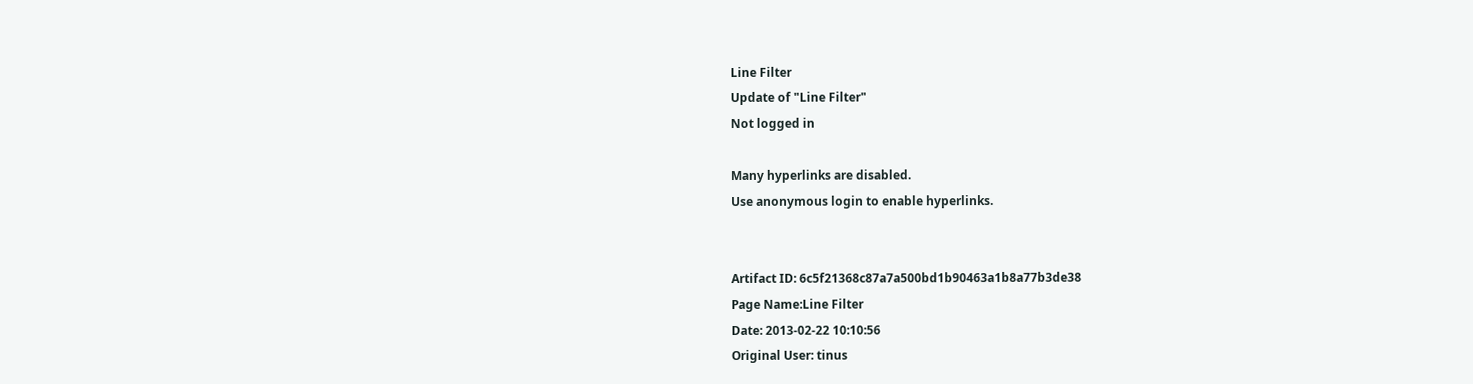Line Filter
Update of "Line Filter"
Not logged in

Many hyperlinks are disabled.
Use anonymous login to enable hyperlinks.


Artifact ID: 6c5f21368c87a7a500bd1b90463a1b8a77b3de38
Page Name:Line Filter
Date: 2013-02-22 10:10:56
Original User: tinus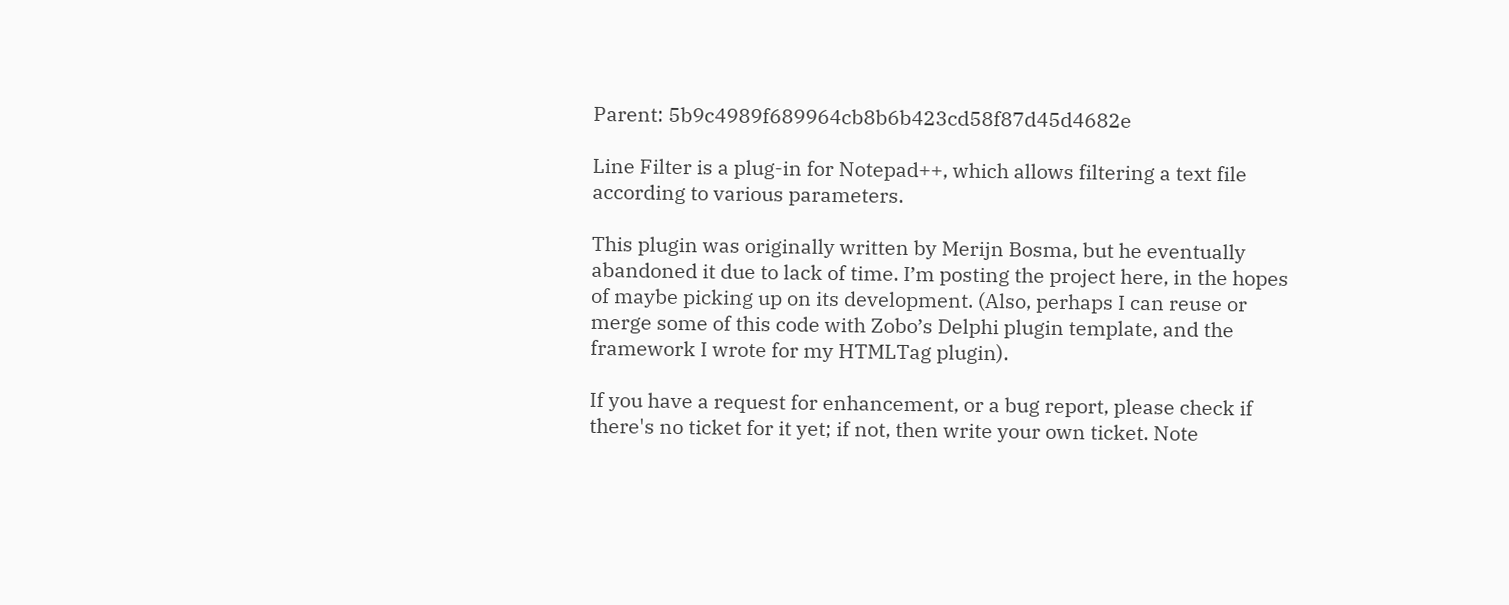Parent: 5b9c4989f689964cb8b6b423cd58f87d45d4682e

Line Filter is a plug-in for Notepad++, which allows filtering a text file according to various parameters.

This plugin was originally written by Merijn Bosma, but he eventually abandoned it due to lack of time. I’m posting the project here, in the hopes of maybe picking up on its development. (Also, perhaps I can reuse or merge some of this code with Zobo’s Delphi plugin template, and the framework I wrote for my HTMLTag plugin).

If you have a request for enhancement, or a bug report, please check if there's no ticket for it yet; if not, then write your own ticket. Note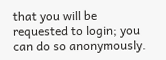that you will be requested to login; you can do so anonymously.